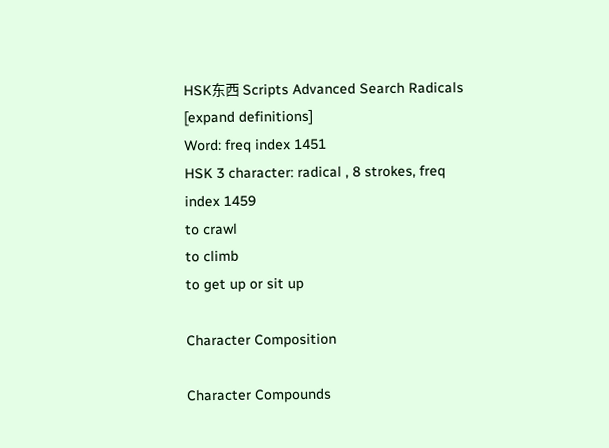HSK东西 Scripts Advanced Search Radicals [expand definitions]
Word: freq index 1451
HSK 3 character: radical , 8 strokes, freq index 1459
to crawl
to climb
to get up or sit up

Character Composition

Character Compounds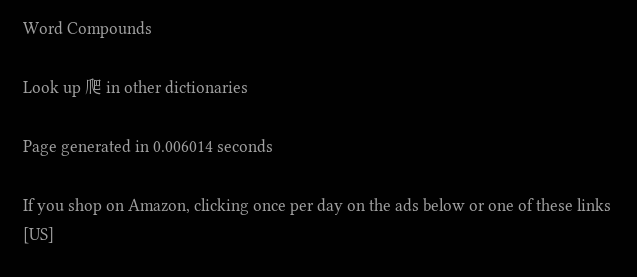Word Compounds

Look up 爬 in other dictionaries

Page generated in 0.006014 seconds

If you shop on Amazon, clicking once per day on the ads below or one of these links [US]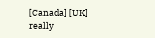[Canada] [UK] really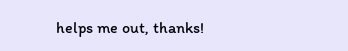helps me out, thanks!